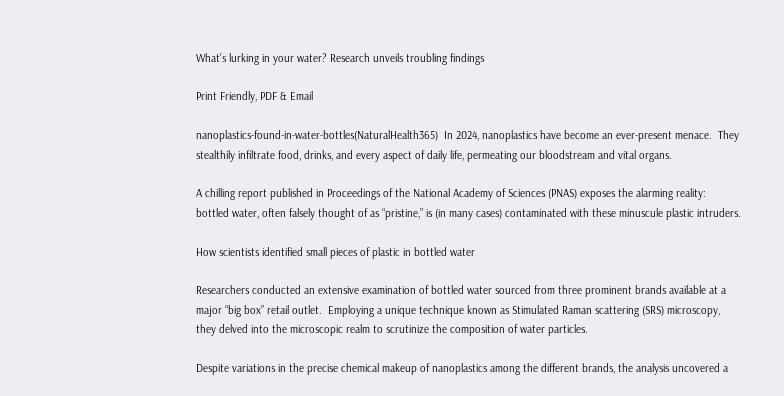What’s lurking in your water? Research unveils troubling findings

Print Friendly, PDF & Email

nanoplastics-found-in-water-bottles(NaturalHealth365)  In 2024, nanoplastics have become an ever-present menace.  They stealthily infiltrate food, drinks, and every aspect of daily life, permeating our bloodstream and vital organs.

A chilling report published in Proceedings of the National Academy of Sciences (PNAS) exposes the alarming reality: bottled water, often falsely thought of as “pristine,” is (in many cases) contaminated with these minuscule plastic intruders.

How scientists identified small pieces of plastic in bottled water

Researchers conducted an extensive examination of bottled water sourced from three prominent brands available at a major “big box” retail outlet.  Employing a unique technique known as Stimulated Raman scattering (SRS) microscopy, they delved into the microscopic realm to scrutinize the composition of water particles.

Despite variations in the precise chemical makeup of nanoplastics among the different brands, the analysis uncovered a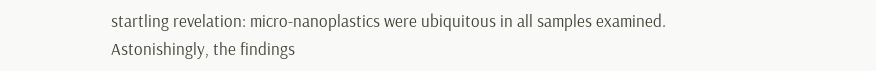startling revelation: micro-nanoplastics were ubiquitous in all samples examined.  Astonishingly, the findings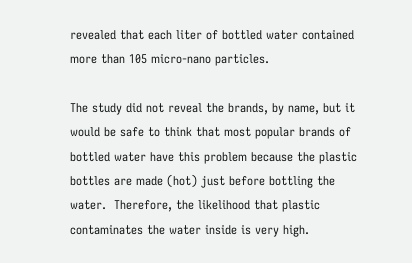revealed that each liter of bottled water contained more than 105 micro-nano particles.

The study did not reveal the brands, by name, but it would be safe to think that most popular brands of bottled water have this problem because the plastic bottles are made (hot) just before bottling the water.  Therefore, the likelihood that plastic contaminates the water inside is very high.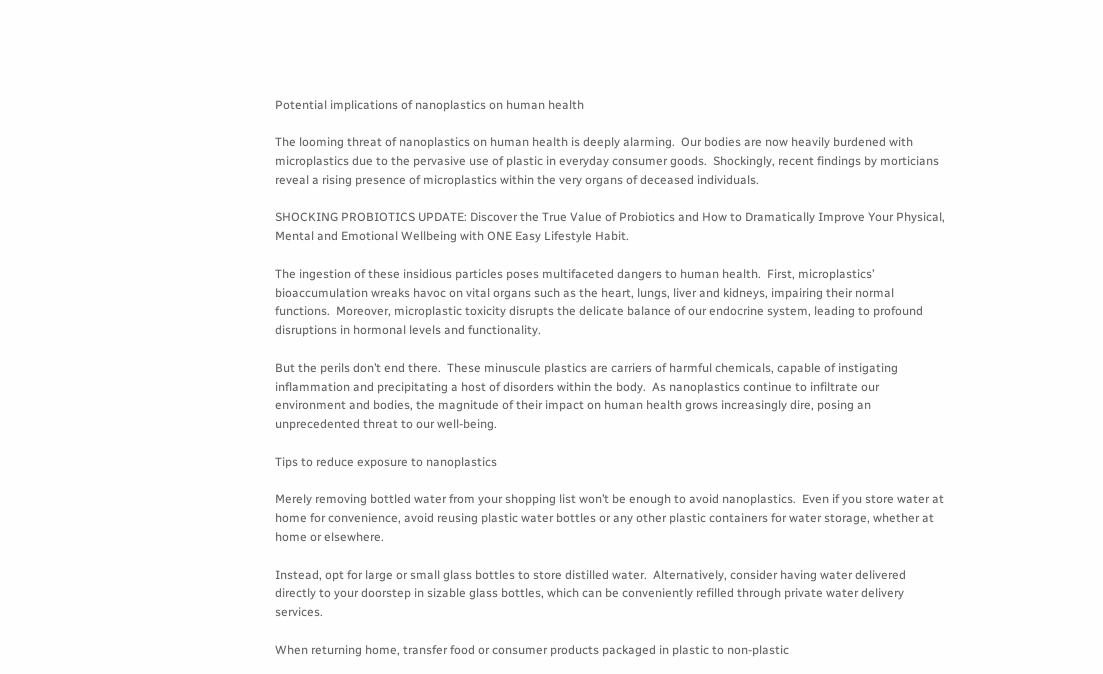Potential implications of nanoplastics on human health

The looming threat of nanoplastics on human health is deeply alarming.  Our bodies are now heavily burdened with microplastics due to the pervasive use of plastic in everyday consumer goods.  Shockingly, recent findings by morticians reveal a rising presence of microplastics within the very organs of deceased individuals.

SHOCKING PROBIOTICS UPDATE: Discover the True Value of Probiotics and How to Dramatically Improve Your Physical, Mental and Emotional Wellbeing with ONE Easy Lifestyle Habit.

The ingestion of these insidious particles poses multifaceted dangers to human health.  First, microplastics’ bioaccumulation wreaks havoc on vital organs such as the heart, lungs, liver and kidneys, impairing their normal functions.  Moreover, microplastic toxicity disrupts the delicate balance of our endocrine system, leading to profound disruptions in hormonal levels and functionality.

But the perils don’t end there.  These minuscule plastics are carriers of harmful chemicals, capable of instigating inflammation and precipitating a host of disorders within the body.  As nanoplastics continue to infiltrate our environment and bodies, the magnitude of their impact on human health grows increasingly dire, posing an unprecedented threat to our well-being.

Tips to reduce exposure to nanoplastics

Merely removing bottled water from your shopping list won’t be enough to avoid nanoplastics.  Even if you store water at home for convenience, avoid reusing plastic water bottles or any other plastic containers for water storage, whether at home or elsewhere.

Instead, opt for large or small glass bottles to store distilled water.  Alternatively, consider having water delivered directly to your doorstep in sizable glass bottles, which can be conveniently refilled through private water delivery services.

When returning home, transfer food or consumer products packaged in plastic to non-plastic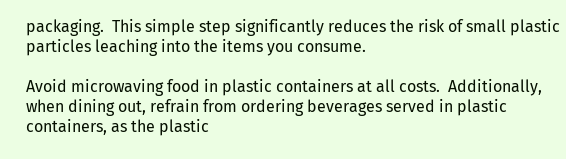packaging.  This simple step significantly reduces the risk of small plastic particles leaching into the items you consume.

Avoid microwaving food in plastic containers at all costs.  Additionally, when dining out, refrain from ordering beverages served in plastic containers, as the plastic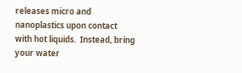releases micro and nanoplastics upon contact with hot liquids.  Instead, bring your water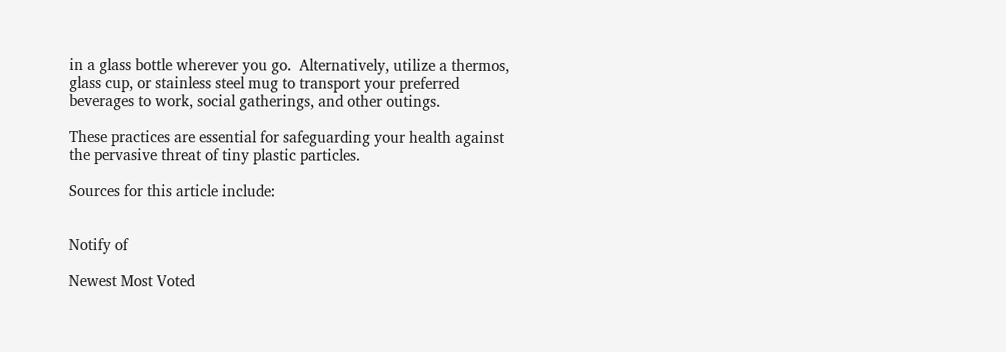in a glass bottle wherever you go.  Alternatively, utilize a thermos, glass cup, or stainless steel mug to transport your preferred beverages to work, social gatherings, and other outings.

These practices are essential for safeguarding your health against the pervasive threat of tiny plastic particles.

Sources for this article include:


Notify of

Newest Most Voted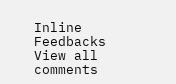Inline Feedbacks
View all comments